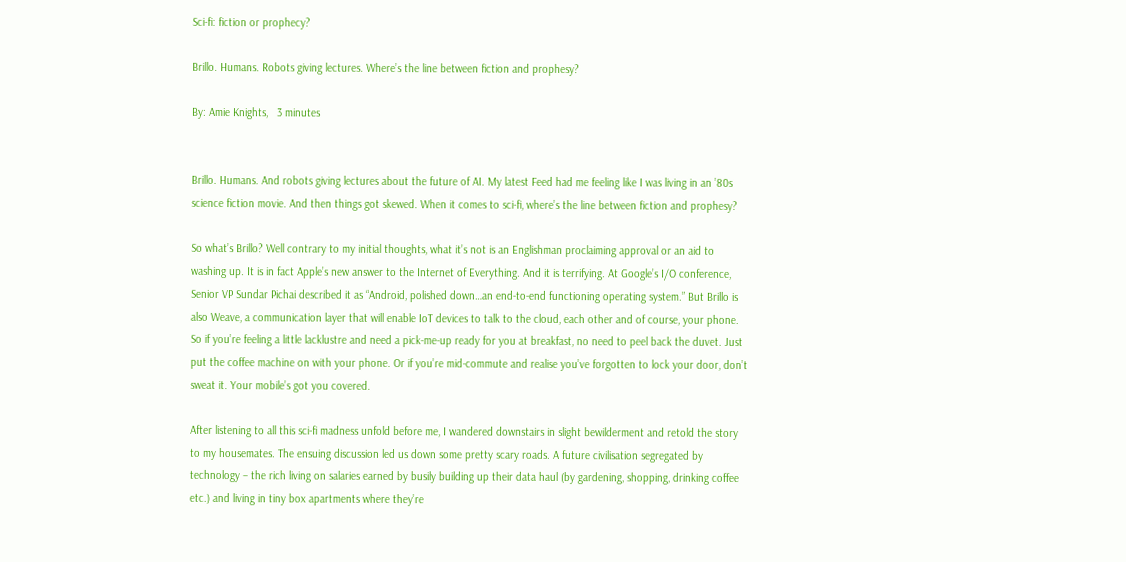Sci-fi: fiction or prophecy?

Brillo. Humans. Robots giving lectures. Where’s the line between fiction and prophesy?

By: Amie Knights,   3 minutes


Brillo. Humans. And robots giving lectures about the future of AI. My latest Feed had me feeling like I was living in an ’80s science fiction movie. And then things got skewed. When it comes to sci-fi, where’s the line between fiction and prophesy?

So what’s Brillo? Well contrary to my initial thoughts, what it’s not is an Englishman proclaiming approval or an aid to washing up. It is in fact Apple’s new answer to the Internet of Everything. And it is terrifying. At Google’s I/O conference, Senior VP Sundar Pichai described it as “Android, polished down…an end-to-end functioning operating system.” But Brillo is also Weave, a communication layer that will enable IoT devices to talk to the cloud, each other and of course, your phone. So if you’re feeling a little lacklustre and need a pick-me-up ready for you at breakfast, no need to peel back the duvet. Just put the coffee machine on with your phone. Or if you’re mid-commute and realise you’ve forgotten to lock your door, don’t sweat it. Your mobile’s got you covered.

After listening to all this sci-fi madness unfold before me, I wandered downstairs in slight bewilderment and retold the story to my housemates. The ensuing discussion led us down some pretty scary roads. A future civilisation segregated by technology – the rich living on salaries earned by busily building up their data haul (by gardening, shopping, drinking coffee etc.) and living in tiny box apartments where they’re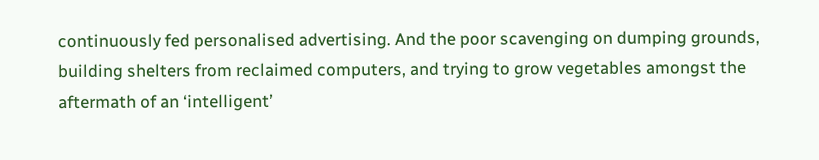continuously fed personalised advertising. And the poor scavenging on dumping grounds, building shelters from reclaimed computers, and trying to grow vegetables amongst the aftermath of an ‘intelligent’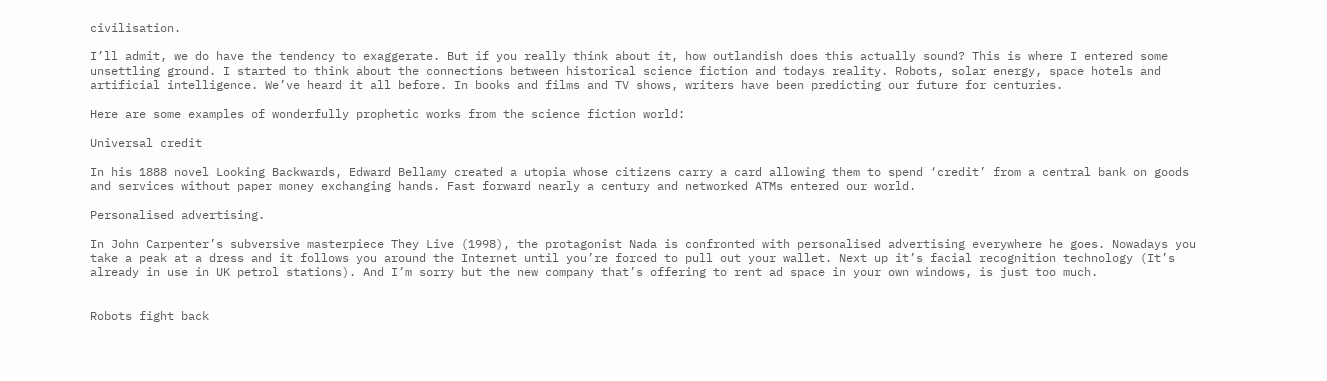civilisation.

I’ll admit, we do have the tendency to exaggerate. But if you really think about it, how outlandish does this actually sound? This is where I entered some unsettling ground. I started to think about the connections between historical science fiction and todays reality. Robots, solar energy, space hotels and artificial intelligence. We’ve heard it all before. In books and films and TV shows, writers have been predicting our future for centuries.

Here are some examples of wonderfully prophetic works from the science fiction world:

Universal credit

In his 1888 novel Looking Backwards, Edward Bellamy created a utopia whose citizens carry a card allowing them to spend ‘credit’ from a central bank on goods and services without paper money exchanging hands. Fast forward nearly a century and networked ATMs entered our world.

Personalised advertising.

In John Carpenter’s subversive masterpiece They Live (1998), the protagonist Nada is confronted with personalised advertising everywhere he goes. Nowadays you take a peak at a dress and it follows you around the Internet until you’re forced to pull out your wallet. Next up it’s facial recognition technology (It’s already in use in UK petrol stations). And I’m sorry but the new company that’s offering to rent ad space in your own windows, is just too much.


Robots fight back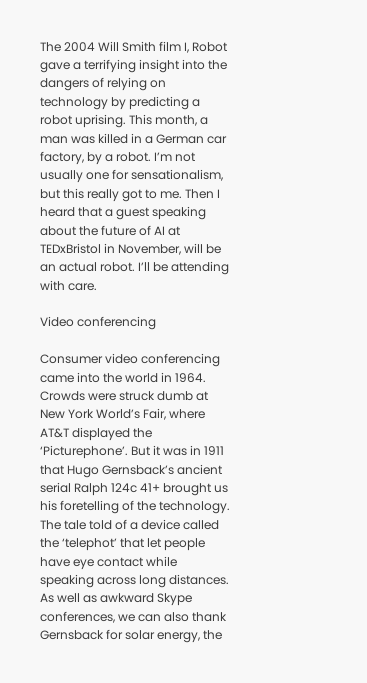The 2004 Will Smith film I, Robot gave a terrifying insight into the dangers of relying on technology by predicting a robot uprising. This month, a man was killed in a German car factory, by a robot. I’m not usually one for sensationalism, but this really got to me. Then I heard that a guest speaking about the future of AI at TEDxBristol in November, will be an actual robot. I’ll be attending with care.

Video conferencing

Consumer video conferencing came into the world in 1964. Crowds were struck dumb at New York World’s Fair, where AT&T displayed the ‘Picturephone’. But it was in 1911 that Hugo Gernsback’s ancient serial Ralph 124c 41+ brought us his foretelling of the technology. The tale told of a device called the ‘telephot’ that let people have eye contact while speaking across long distances. As well as awkward Skype conferences, we can also thank Gernsback for solar energy, the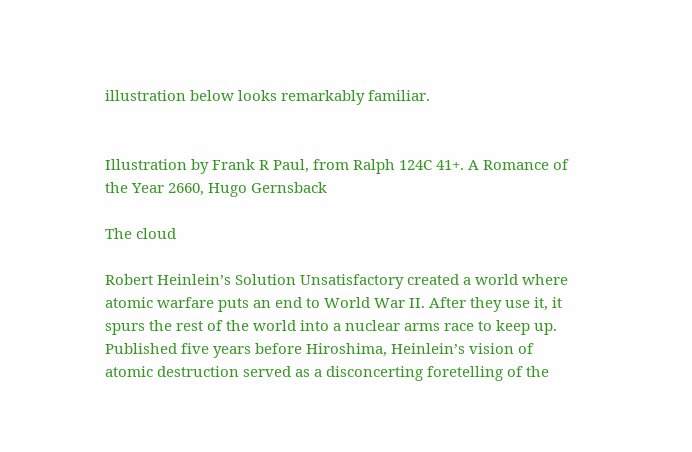illustration below looks remarkably familiar.


Illustration by Frank R Paul, from Ralph 124C 41+. A Romance of the Year 2660, Hugo Gernsback

The cloud

Robert Heinlein’s Solution Unsatisfactory created a world where atomic warfare puts an end to World War II. After they use it, it spurs the rest of the world into a nuclear arms race to keep up. Published five years before Hiroshima, Heinlein’s vision of atomic destruction served as a disconcerting foretelling of the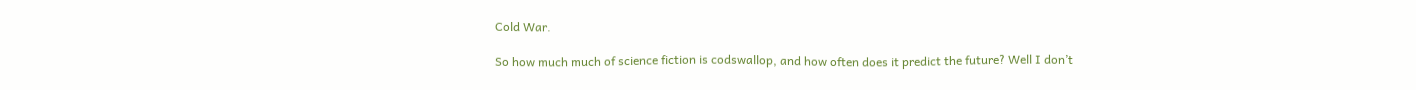Cold War.

So how much much of science fiction is codswallop, and how often does it predict the future? Well I don’t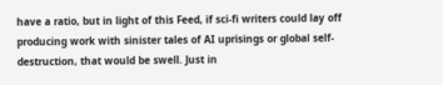have a ratio, but in light of this Feed, if sci-fi writers could lay off producing work with sinister tales of AI uprisings or global self-destruction, that would be swell. Just in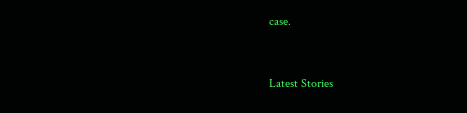case.



Latest Stories